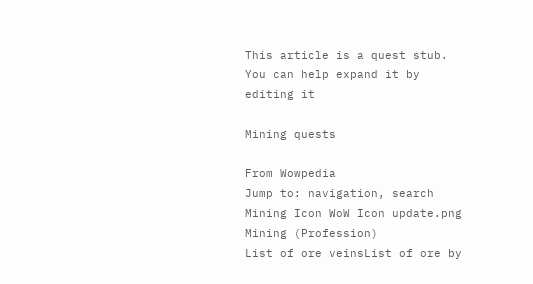This article is a quest stub. You can help expand it by editing it

Mining quests

From Wowpedia
Jump to: navigation, search
Mining Icon WoW Icon update.png Mining (Profession)
List of ore veinsList of ore by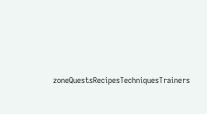zoneQuestsRecipesTechniquesTrainers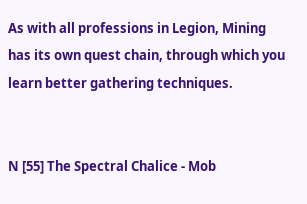As with all professions in Legion, Mining has its own quest chain, through which you learn better gathering techniques.


N [55] The Spectral Chalice - Mob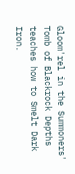Gloom'rel in the Summoners' Tomb of Blackrock Depths teaches how to Smelt Dark Iron.